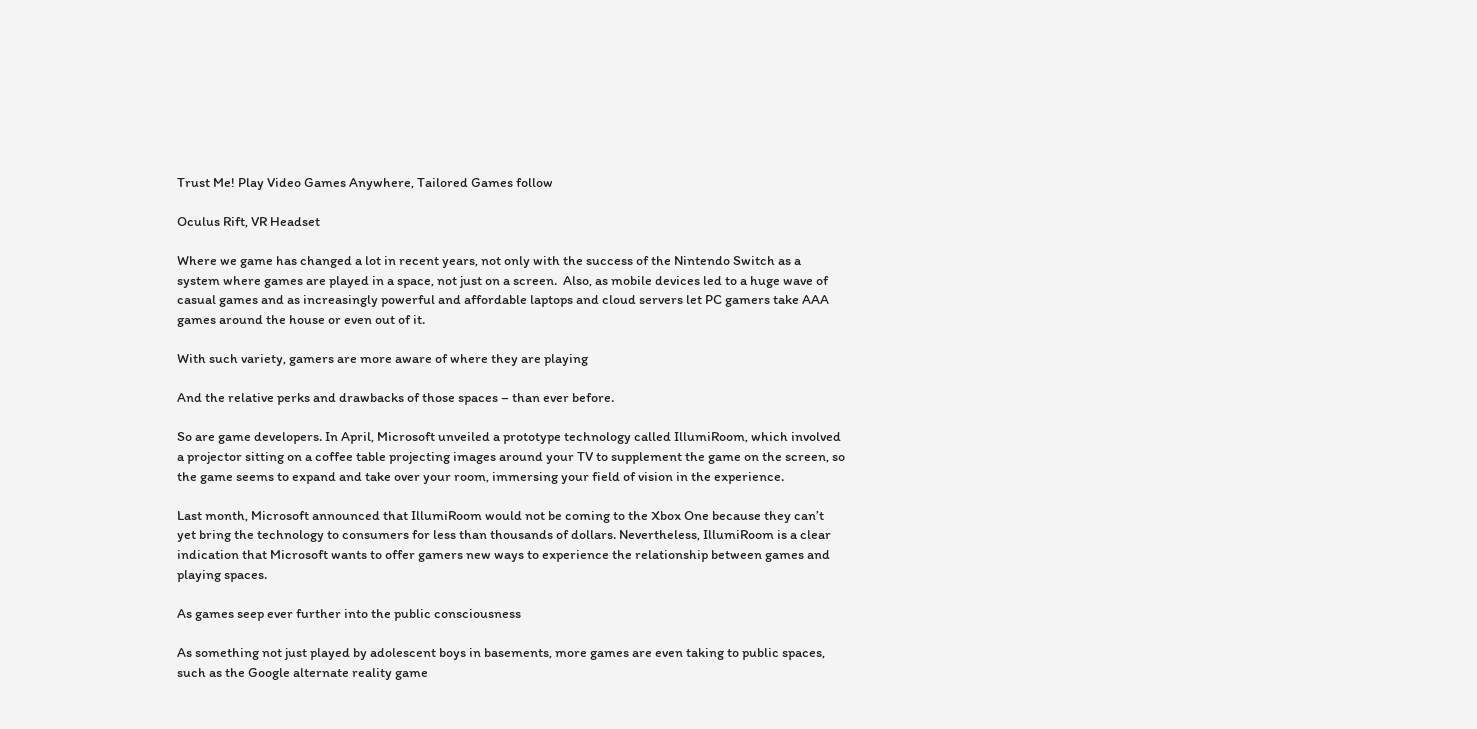Trust Me! Play Video Games Anywhere, Tailored Games follow

Oculus Rift, VR Headset

Where we game has changed a lot in recent years, not only with the success of the Nintendo Switch as a system where games are played in a space, not just on a screen.  Also, as mobile devices led to a huge wave of casual games and as increasingly powerful and affordable laptops and cloud servers let PC gamers take AAA games around the house or even out of it.

With such variety, gamers are more aware of where they are playing

And the relative perks and drawbacks of those spaces – than ever before.

So are game developers. In April, Microsoft unveiled a prototype technology called IllumiRoom, which involved a projector sitting on a coffee table projecting images around your TV to supplement the game on the screen, so the game seems to expand and take over your room, immersing your field of vision in the experience.

Last month, Microsoft announced that IllumiRoom would not be coming to the Xbox One because they can’t yet bring the technology to consumers for less than thousands of dollars. Nevertheless, IllumiRoom is a clear indication that Microsoft wants to offer gamers new ways to experience the relationship between games and playing spaces.

As games seep ever further into the public consciousness

As something not just played by adolescent boys in basements, more games are even taking to public spaces, such as the Google alternate reality game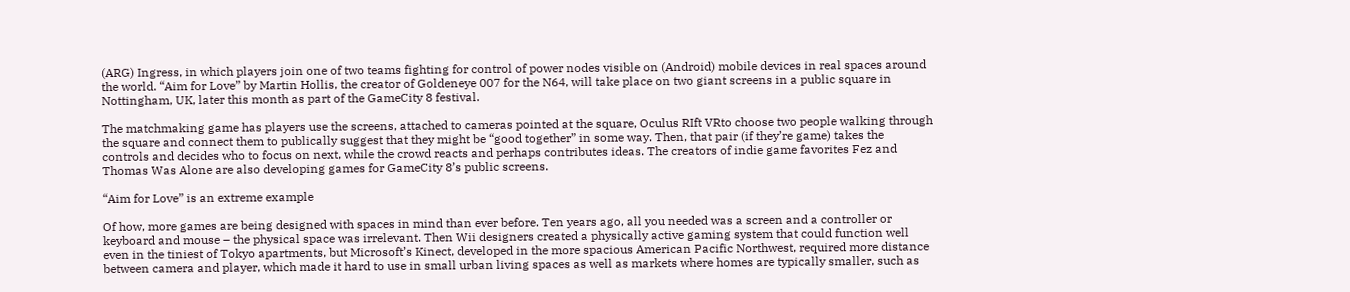(ARG) Ingress, in which players join one of two teams fighting for control of power nodes visible on (Android) mobile devices in real spaces around the world. “Aim for Love” by Martin Hollis, the creator of Goldeneye 007 for the N64, will take place on two giant screens in a public square in Nottingham, UK, later this month as part of the GameCity 8 festival.

The matchmaking game has players use the screens, attached to cameras pointed at the square, Oculus RIft VRto choose two people walking through the square and connect them to publically suggest that they might be “good together” in some way. Then, that pair (if they’re game) takes the controls and decides who to focus on next, while the crowd reacts and perhaps contributes ideas. The creators of indie game favorites Fez and Thomas Was Alone are also developing games for GameCity 8’s public screens.

“Aim for Love” is an extreme example

Of how, more games are being designed with spaces in mind than ever before. Ten years ago, all you needed was a screen and a controller or keyboard and mouse – the physical space was irrelevant. Then Wii designers created a physically active gaming system that could function well even in the tiniest of Tokyo apartments, but Microsoft’s Kinect, developed in the more spacious American Pacific Northwest, required more distance between camera and player, which made it hard to use in small urban living spaces as well as markets where homes are typically smaller, such as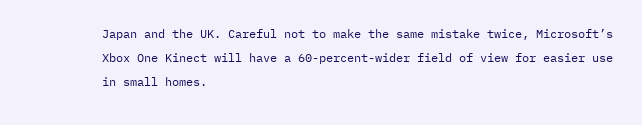Japan and the UK. Careful not to make the same mistake twice, Microsoft’s Xbox One Kinect will have a 60-percent-wider field of view for easier use in small homes.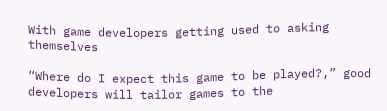With game developers getting used to asking themselves

“Where do I expect this game to be played?,” good developers will tailor games to the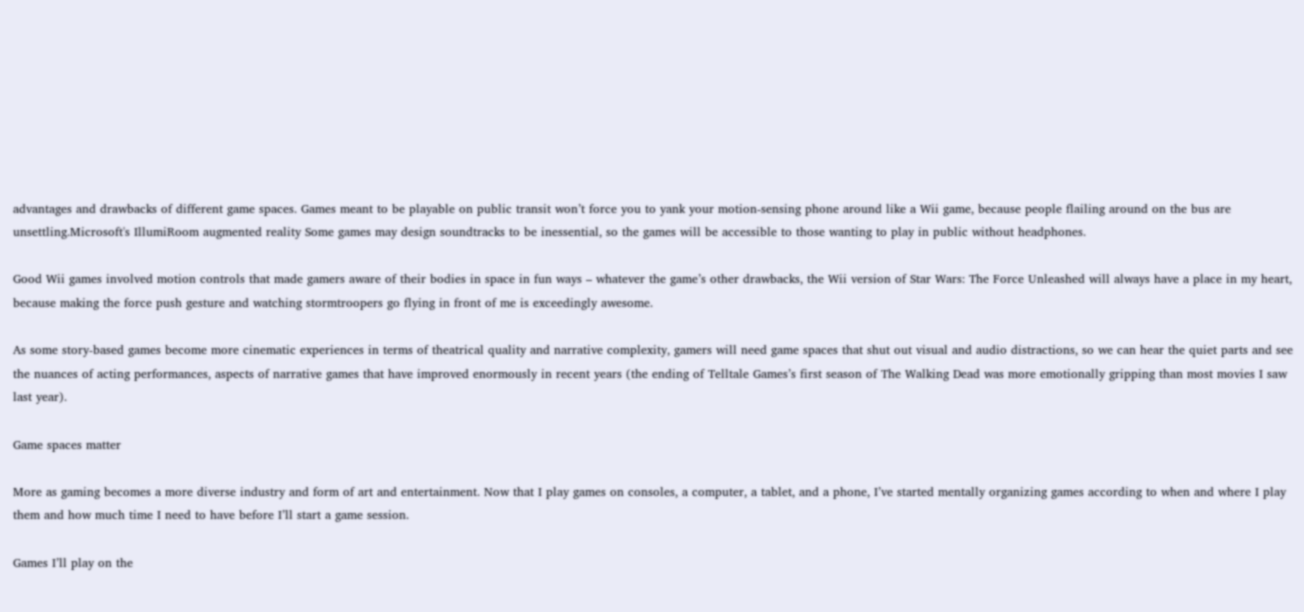advantages and drawbacks of different game spaces. Games meant to be playable on public transit won’t force you to yank your motion-sensing phone around like a Wii game, because people flailing around on the bus are unsettling.Microsoft's IllumiRoom augmented reality Some games may design soundtracks to be inessential, so the games will be accessible to those wanting to play in public without headphones.

Good Wii games involved motion controls that made gamers aware of their bodies in space in fun ways – whatever the game’s other drawbacks, the Wii version of Star Wars: The Force Unleashed will always have a place in my heart, because making the force push gesture and watching stormtroopers go flying in front of me is exceedingly awesome.

As some story-based games become more cinematic experiences in terms of theatrical quality and narrative complexity, gamers will need game spaces that shut out visual and audio distractions, so we can hear the quiet parts and see the nuances of acting performances, aspects of narrative games that have improved enormously in recent years (the ending of Telltale Games’s first season of The Walking Dead was more emotionally gripping than most movies I saw last year).

Game spaces matter

More as gaming becomes a more diverse industry and form of art and entertainment. Now that I play games on consoles, a computer, a tablet, and a phone, I’ve started mentally organizing games according to when and where I play them and how much time I need to have before I’ll start a game session.

Games I’ll play on the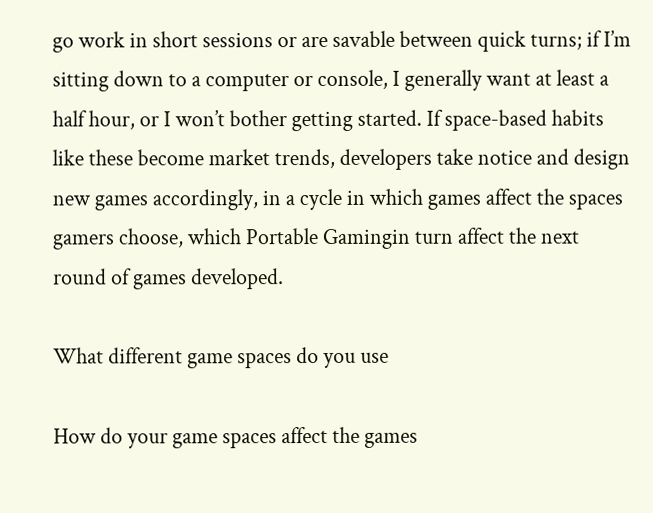go work in short sessions or are savable between quick turns; if I’m sitting down to a computer or console, I generally want at least a half hour, or I won’t bother getting started. If space-based habits like these become market trends, developers take notice and design new games accordingly, in a cycle in which games affect the spaces gamers choose, which Portable Gamingin turn affect the next round of games developed.

What different game spaces do you use

How do your game spaces affect the games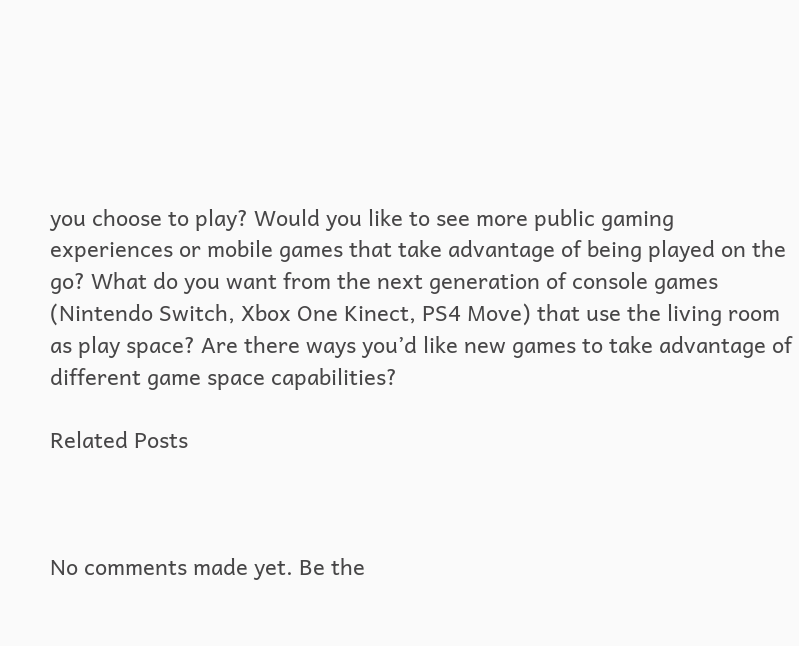you choose to play? Would you like to see more public gaming experiences or mobile games that take advantage of being played on the go? What do you want from the next generation of console games (Nintendo Switch, Xbox One Kinect, PS4 Move) that use the living room as play space? Are there ways you’d like new games to take advantage of different game space capabilities?

Related Posts



No comments made yet. Be the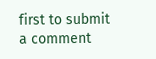first to submit a comment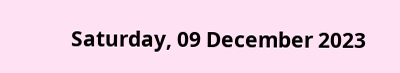Saturday, 09 December 2023